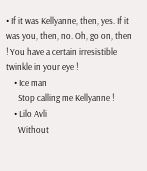• If it was Kellyanne, then, yes. If it was you, then, no. Oh, go on, then ! You have a certain irresistible twinkle in your eye !
    • Ice man
      Stop calling me Kellyanne !
    • Lilo Avli
      Without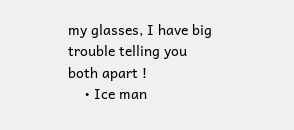my glasses, I have big trouble telling you both apart !
    • Ice man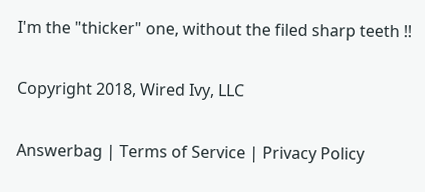I'm the "thicker" one, without the filed sharp teeth !!

Copyright 2018, Wired Ivy, LLC

Answerbag | Terms of Service | Privacy Policy